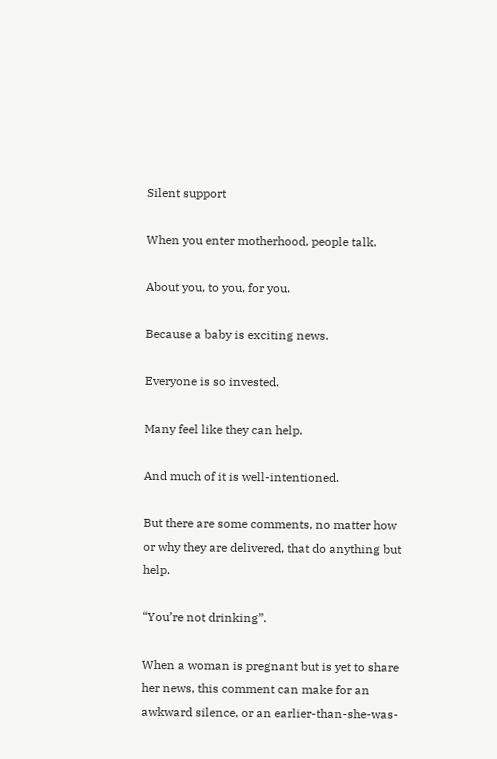Silent support

When you enter motherhood, people talk.

About you, to you, for you.

Because a baby is exciting news.

Everyone is so invested.

Many feel like they can help.

And much of it is well-intentioned.

But there are some comments, no matter how or why they are delivered, that do anything but help.

“You’re not drinking”.

When a woman is pregnant but is yet to share her news, this comment can make for an awkward silence, or an earlier-than-she-was-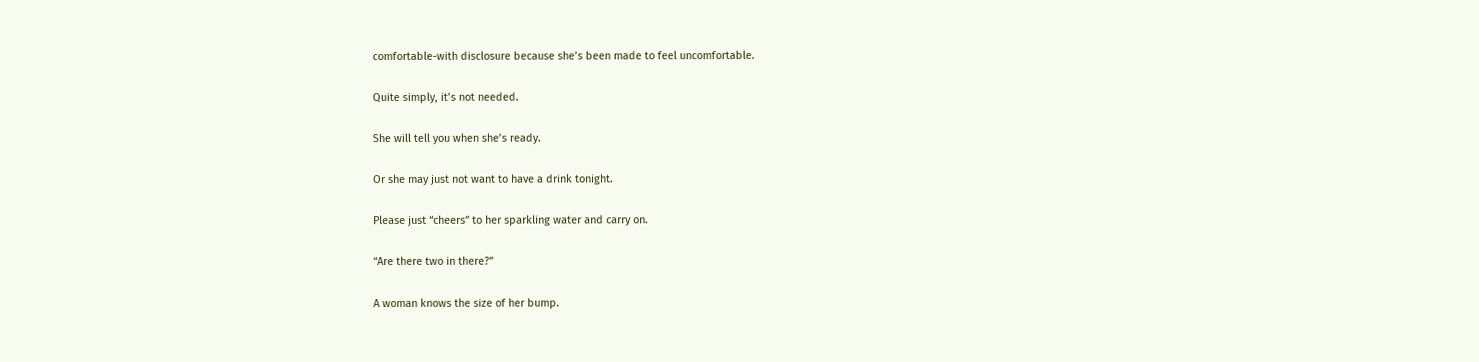comfortable-with disclosure because she’s been made to feel uncomfortable.

Quite simply, it’s not needed.

She will tell you when she’s ready.

Or she may just not want to have a drink tonight.

Please just “cheers” to her sparkling water and carry on.

“Are there two in there?”

A woman knows the size of her bump.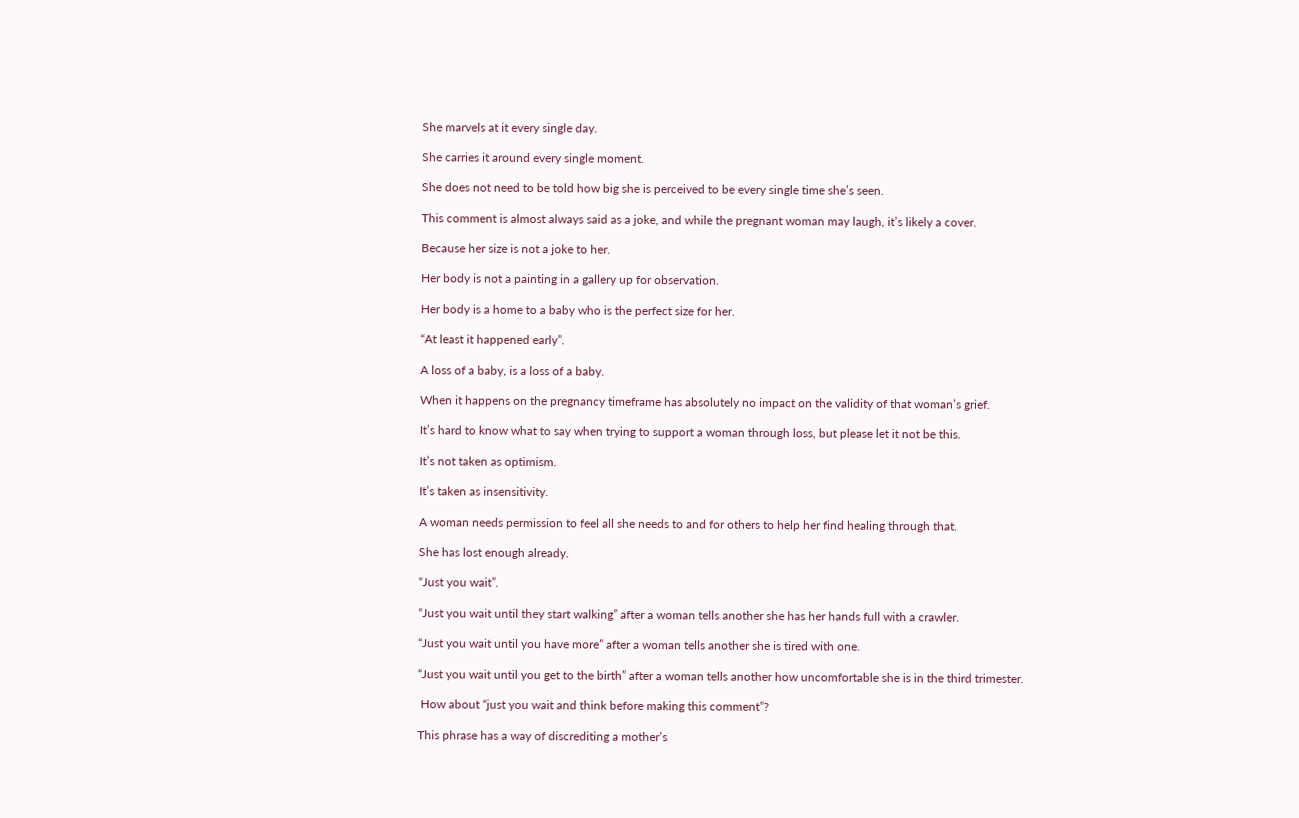She marvels at it every single day.

She carries it around every single moment.

She does not need to be told how big she is perceived to be every single time she’s seen.

This comment is almost always said as a joke, and while the pregnant woman may laugh, it’s likely a cover.

Because her size is not a joke to her.

Her body is not a painting in a gallery up for observation.

Her body is a home to a baby who is the perfect size for her.

“At least it happened early”.

A loss of a baby, is a loss of a baby.

When it happens on the pregnancy timeframe has absolutely no impact on the validity of that woman’s grief.

It’s hard to know what to say when trying to support a woman through loss, but please let it not be this.

It’s not taken as optimism.

It’s taken as insensitivity.

A woman needs permission to feel all she needs to and for others to help her find healing through that.

She has lost enough already.

“Just you wait”.

“Just you wait until they start walking” after a woman tells another she has her hands full with a crawler.

“Just you wait until you have more” after a woman tells another she is tired with one.

“Just you wait until you get to the birth” after a woman tells another how uncomfortable she is in the third trimester.

 How about “just you wait and think before making this comment”?

This phrase has a way of discrediting a mother’s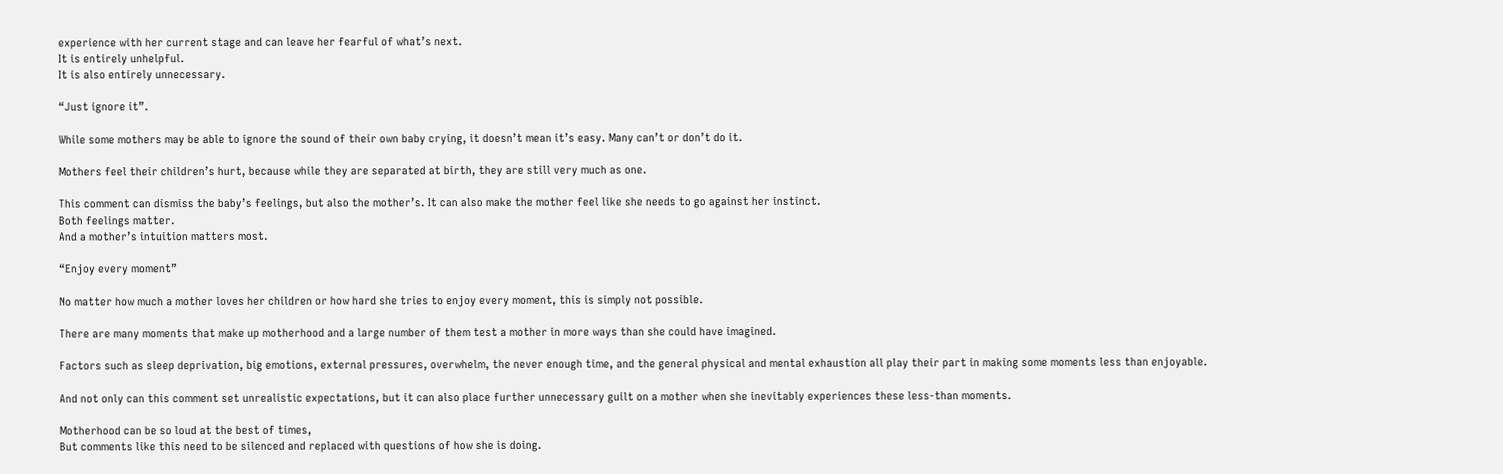experience with her current stage and can leave her fearful of what’s next.
It is entirely unhelpful.
It is also entirely unnecessary.

“Just ignore it”.

While some mothers may be able to ignore the sound of their own baby crying, it doesn’t mean it’s easy. Many can’t or don’t do it.

Mothers feel their children’s hurt, because while they are separated at birth, they are still very much as one.

This comment can dismiss the baby’s feelings, but also the mother’s. It can also make the mother feel like she needs to go against her instinct.
Both feelings matter.
And a mother’s intuition matters most.

“Enjoy every moment”

No matter how much a mother loves her children or how hard she tries to enjoy every moment, this is simply not possible.

There are many moments that make up motherhood and a large number of them test a mother in more ways than she could have imagined.

Factors such as sleep deprivation, big emotions, external pressures, overwhelm, the never enough time, and the general physical and mental exhaustion all play their part in making some moments less than enjoyable.

And not only can this comment set unrealistic expectations, but it can also place further unnecessary guilt on a mother when she inevitably experiences these less-than moments.

Motherhood can be so loud at the best of times,
But comments like this need to be silenced and replaced with questions of how she is doing.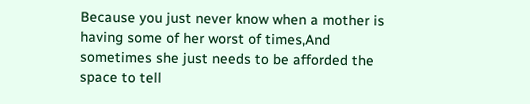Because you just never know when a mother is having some of her worst of times,And sometimes she just needs to be afforded the space to tell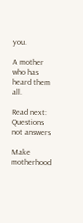you.

A mother who has heard them all.

Read next: Questions not answers

Make motherhood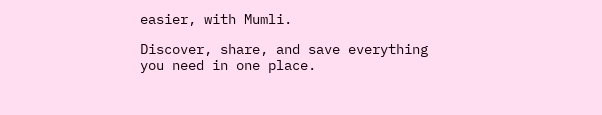easier, with Mumli.

Discover, share, and save everything you need in one place.